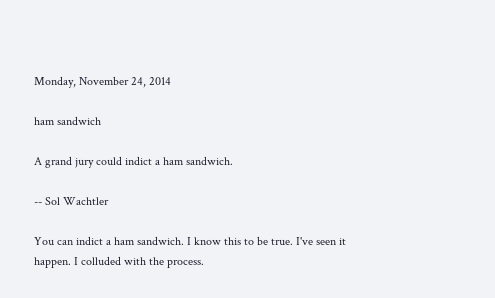Monday, November 24, 2014

ham sandwich

A grand jury could indict a ham sandwich.

-- Sol Wachtler

You can indict a ham sandwich. I know this to be true. I've seen it happen. I colluded with the process.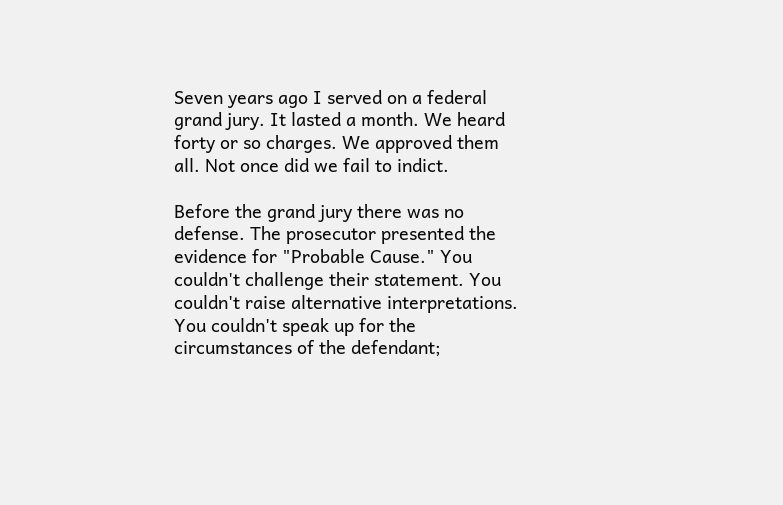Seven years ago I served on a federal grand jury. It lasted a month. We heard forty or so charges. We approved them all. Not once did we fail to indict.

Before the grand jury there was no defense. The prosecutor presented the evidence for "Probable Cause." You couldn't challenge their statement. You couldn't raise alternative interpretations. You couldn't speak up for the circumstances of the defendant;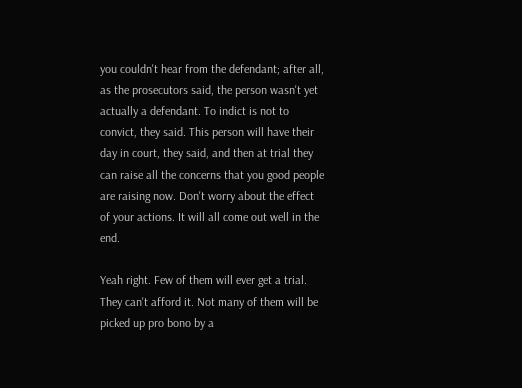you couldn't hear from the defendant; after all, as the prosecutors said, the person wasn't yet actually a defendant. To indict is not to convict, they said. This person will have their day in court, they said, and then at trial they can raise all the concerns that you good people are raising now. Don't worry about the effect of your actions. It will all come out well in the end.

Yeah right. Few of them will ever get a trial. They can't afford it. Not many of them will be picked up pro bono by a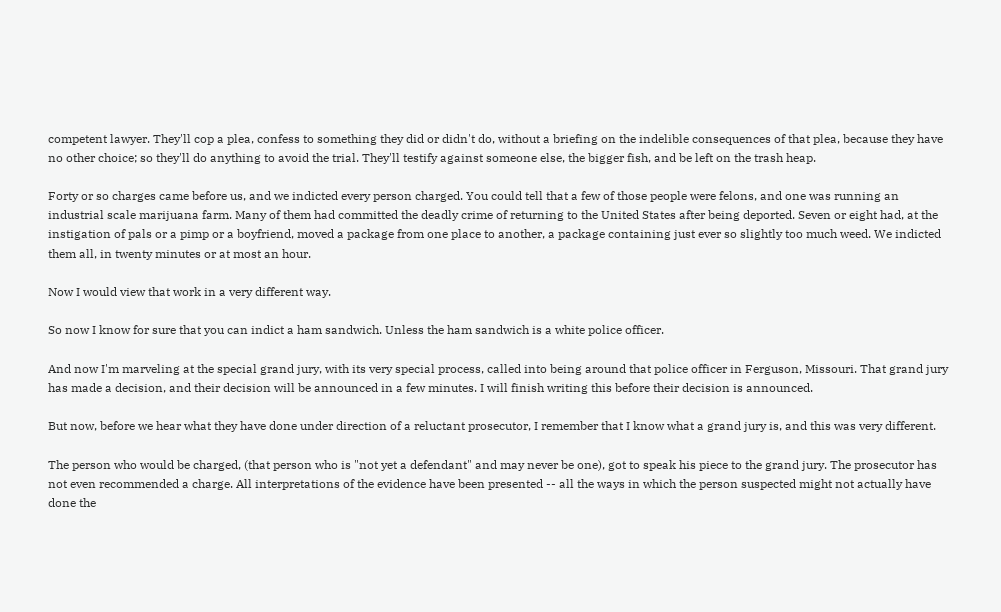competent lawyer. They'll cop a plea, confess to something they did or didn't do, without a briefing on the indelible consequences of that plea, because they have no other choice; so they'll do anything to avoid the trial. They'll testify against someone else, the bigger fish, and be left on the trash heap.

Forty or so charges came before us, and we indicted every person charged. You could tell that a few of those people were felons, and one was running an industrial scale marijuana farm. Many of them had committed the deadly crime of returning to the United States after being deported. Seven or eight had, at the instigation of pals or a pimp or a boyfriend, moved a package from one place to another, a package containing just ever so slightly too much weed. We indicted them all, in twenty minutes or at most an hour.

Now I would view that work in a very different way.

So now I know for sure that you can indict a ham sandwich. Unless the ham sandwich is a white police officer.

And now I'm marveling at the special grand jury, with its very special process, called into being around that police officer in Ferguson, Missouri. That grand jury has made a decision, and their decision will be announced in a few minutes. I will finish writing this before their decision is announced.

But now, before we hear what they have done under direction of a reluctant prosecutor, I remember that I know what a grand jury is, and this was very different.

The person who would be charged, (that person who is "not yet a defendant" and may never be one), got to speak his piece to the grand jury. The prosecutor has not even recommended a charge. All interpretations of the evidence have been presented -- all the ways in which the person suspected might not actually have done the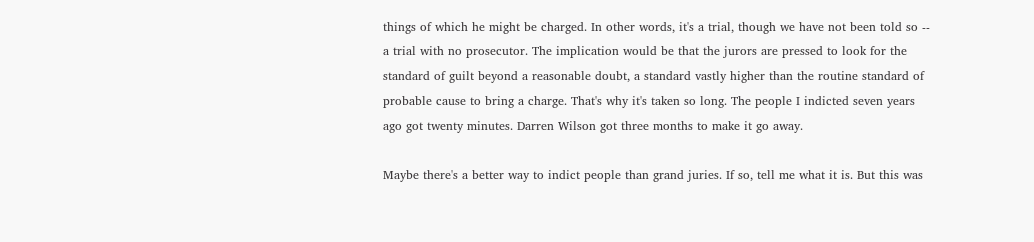things of which he might be charged. In other words, it's a trial, though we have not been told so -- a trial with no prosecutor. The implication would be that the jurors are pressed to look for the standard of guilt beyond a reasonable doubt, a standard vastly higher than the routine standard of probable cause to bring a charge. That's why it's taken so long. The people I indicted seven years ago got twenty minutes. Darren Wilson got three months to make it go away.

Maybe there's a better way to indict people than grand juries. If so, tell me what it is. But this was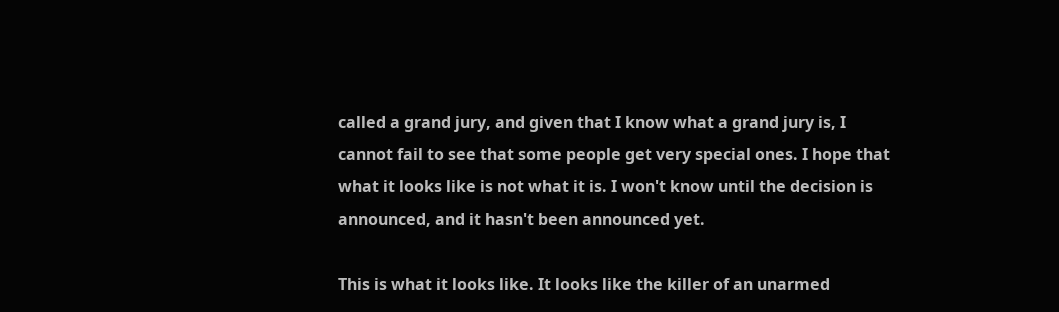called a grand jury, and given that I know what a grand jury is, I cannot fail to see that some people get very special ones. I hope that what it looks like is not what it is. I won't know until the decision is announced, and it hasn't been announced yet.

This is what it looks like. It looks like the killer of an unarmed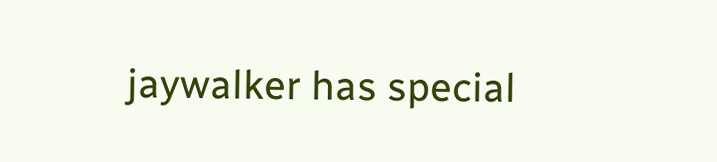jaywalker has special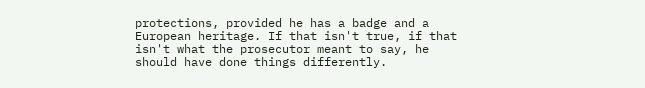protections, provided he has a badge and a European heritage. If that isn't true, if that isn't what the prosecutor meant to say, he should have done things differently.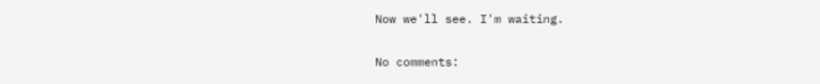Now we'll see. I'm waiting.

No comments: